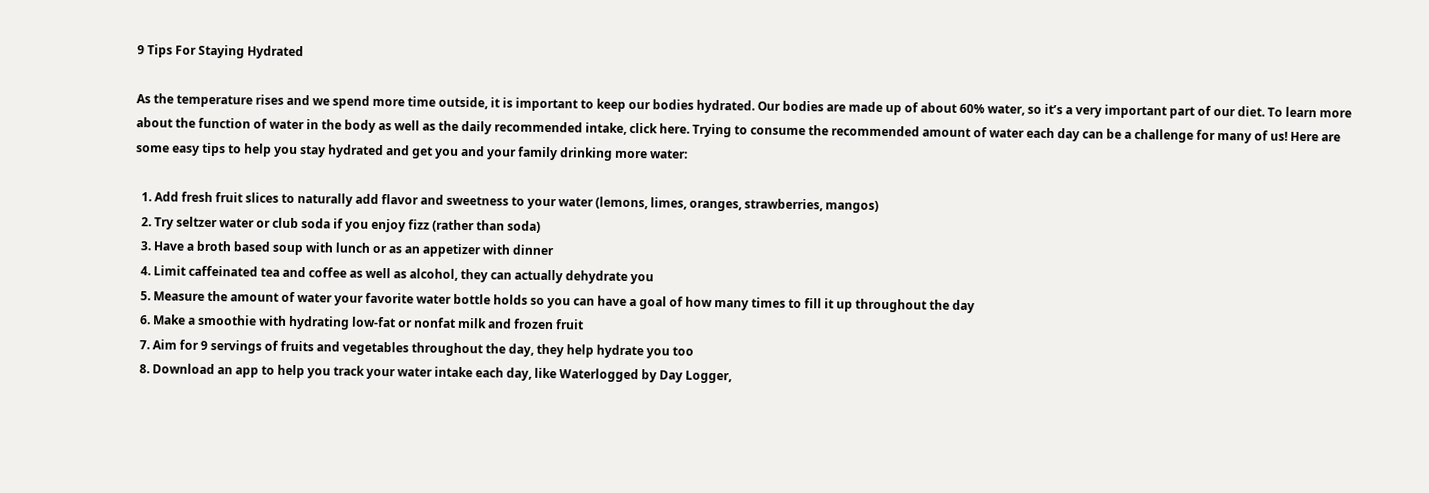9 Tips For Staying Hydrated

As the temperature rises and we spend more time outside, it is important to keep our bodies hydrated. Our bodies are made up of about 60% water, so it’s a very important part of our diet. To learn more about the function of water in the body as well as the daily recommended intake, click here. Trying to consume the recommended amount of water each day can be a challenge for many of us! Here are some easy tips to help you stay hydrated and get you and your family drinking more water:

  1. Add fresh fruit slices to naturally add flavor and sweetness to your water (lemons, limes, oranges, strawberries, mangos)
  2. Try seltzer water or club soda if you enjoy fizz (rather than soda)
  3. Have a broth based soup with lunch or as an appetizer with dinner
  4. Limit caffeinated tea and coffee as well as alcohol, they can actually dehydrate you
  5. Measure the amount of water your favorite water bottle holds so you can have a goal of how many times to fill it up throughout the day
  6. Make a smoothie with hydrating low-fat or nonfat milk and frozen fruit
  7. Aim for 9 servings of fruits and vegetables throughout the day, they help hydrate you too
  8. Download an app to help you track your water intake each day, like Waterlogged by Day Logger,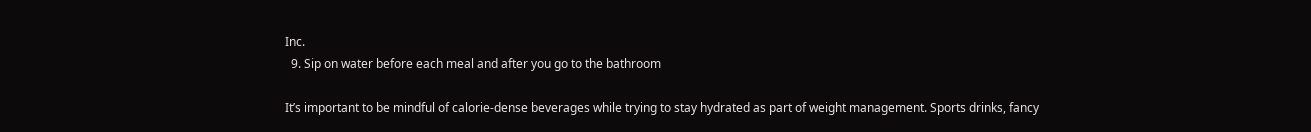Inc.
  9. Sip on water before each meal and after you go to the bathroom

It’s important to be mindful of calorie-dense beverages while trying to stay hydrated as part of weight management. Sports drinks, fancy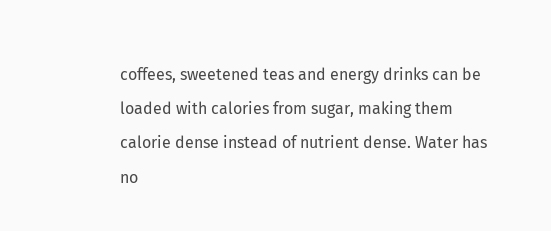coffees, sweetened teas and energy drinks can be loaded with calories from sugar, making them calorie dense instead of nutrient dense. Water has no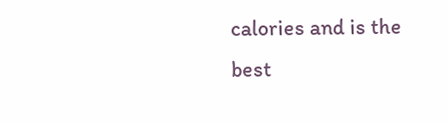calories and is the best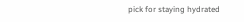pick for staying hydrated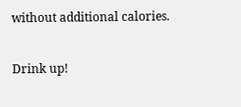without additional calories.

Drink up!